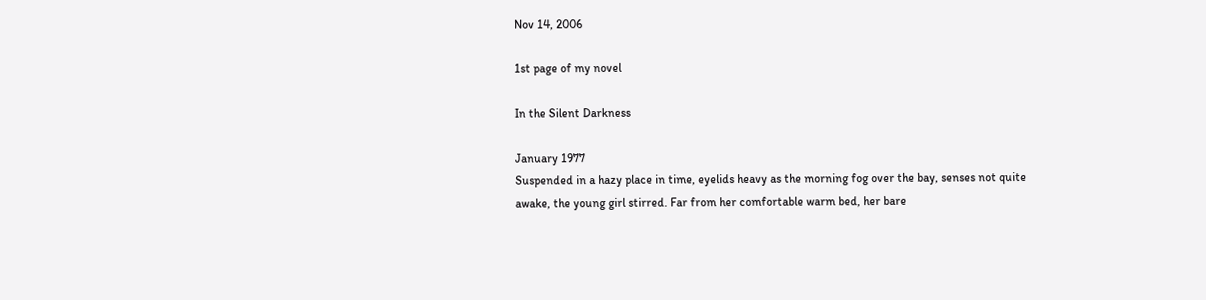Nov 14, 2006

1st page of my novel

In the Silent Darkness

January 1977
Suspended in a hazy place in time, eyelids heavy as the morning fog over the bay, senses not quite awake, the young girl stirred. Far from her comfortable warm bed, her bare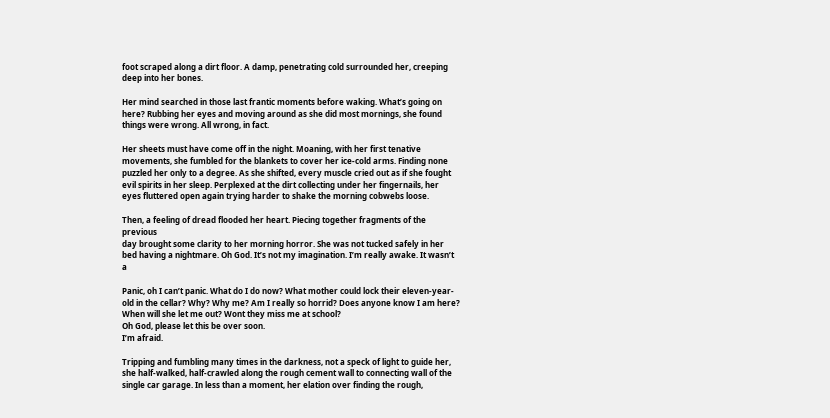foot scraped along a dirt floor. A damp, penetrating cold surrounded her, creeping
deep into her bones.

Her mind searched in those last frantic moments before waking. What’s going on
here? Rubbing her eyes and moving around as she did most mornings, she found
things were wrong. All wrong, in fact.

Her sheets must have come off in the night. Moaning, with her first tenative
movements, she fumbled for the blankets to cover her ice-cold arms. Finding none
puzzled her only to a degree. As she shifted, every muscle cried out as if she fought
evil spirits in her sleep. Perplexed at the dirt collecting under her fingernails, her
eyes fluttered open again trying harder to shake the morning cobwebs loose.

Then, a feeling of dread flooded her heart. Piecing together fragments of the previous
day brought some clarity to her morning horror. She was not tucked safely in her bed having a nightmare. Oh God. It’s not my imagination. I’m really awake. It wasn’t a

Panic, oh I can’t panic. What do I do now? What mother could lock their eleven-year-
old in the cellar? Why? Why me? Am I really so horrid? Does anyone know I am here? When will she let me out? Wont they miss me at school?
Oh God, please let this be over soon.
I’m afraid.

Tripping and fumbling many times in the darkness, not a speck of light to guide her,
she half-walked, half-crawled along the rough cement wall to connecting wall of the
single car garage. In less than a moment, her elation over finding the rough,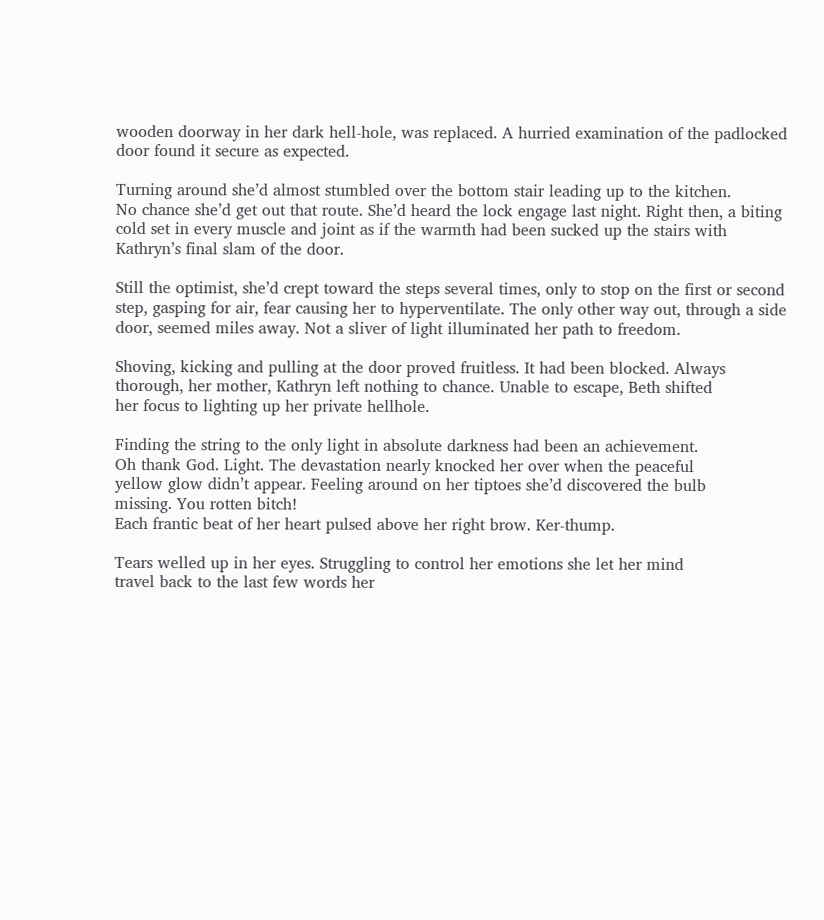wooden doorway in her dark hell-hole, was replaced. A hurried examination of the padlocked
door found it secure as expected.

Turning around she’d almost stumbled over the bottom stair leading up to the kitchen.
No chance she’d get out that route. She’d heard the lock engage last night. Right then, a biting cold set in every muscle and joint as if the warmth had been sucked up the stairs with Kathryn’s final slam of the door.

Still the optimist, she’d crept toward the steps several times, only to stop on the first or second step, gasping for air, fear causing her to hyperventilate. The only other way out, through a side door, seemed miles away. Not a sliver of light illuminated her path to freedom.

Shoving, kicking and pulling at the door proved fruitless. It had been blocked. Always thorough, her mother, Kathryn left nothing to chance. Unable to escape, Beth shifted
her focus to lighting up her private hellhole.

Finding the string to the only light in absolute darkness had been an achievement.
Oh thank God. Light. The devastation nearly knocked her over when the peaceful
yellow glow didn’t appear. Feeling around on her tiptoes she’d discovered the bulb
missing. You rotten bitch!
Each frantic beat of her heart pulsed above her right brow. Ker-thump.

Tears welled up in her eyes. Struggling to control her emotions she let her mind
travel back to the last few words her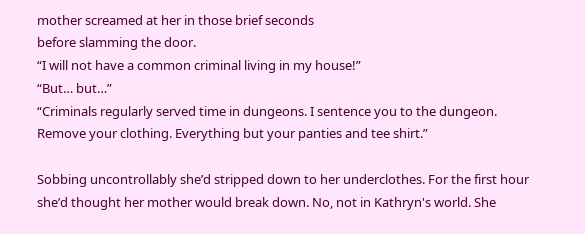mother screamed at her in those brief seconds
before slamming the door.
“I will not have a common criminal living in my house!”
“But… but…”
“Criminals regularly served time in dungeons. I sentence you to the dungeon.
Remove your clothing. Everything but your panties and tee shirt.”

Sobbing uncontrollably she’d stripped down to her underclothes. For the first hour
she’d thought her mother would break down. No, not in Kathryn's world. She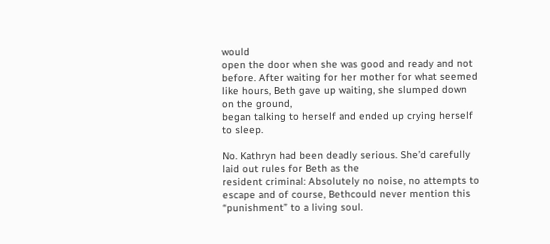would
open the door when she was good and ready and not before. After waiting for her mother for what seemed like hours, Beth gave up waiting, she slumped down on the ground,
began talking to herself and ended up crying herself to sleep.

No. Kathryn had been deadly serious. She’d carefully laid out rules for Beth as the
resident criminal: Absolutely no noise, no attempts to escape and of course, Bethcould never mention this “punishment” to a living soul.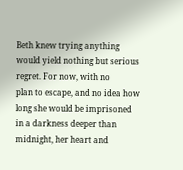Beth knew trying anything would yield nothing but serious regret. For now, with no
plan to escape, and no idea how long she would be imprisoned in a darkness deeper than midnight, her heart and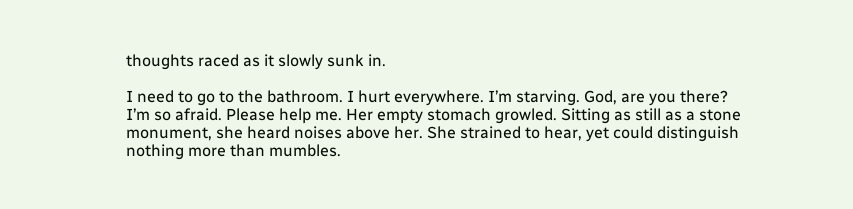thoughts raced as it slowly sunk in.

I need to go to the bathroom. I hurt everywhere. I’m starving. God, are you there?
I’m so afraid. Please help me. Her empty stomach growled. Sitting as still as a stone monument, she heard noises above her. She strained to hear, yet could distinguish
nothing more than mumbles.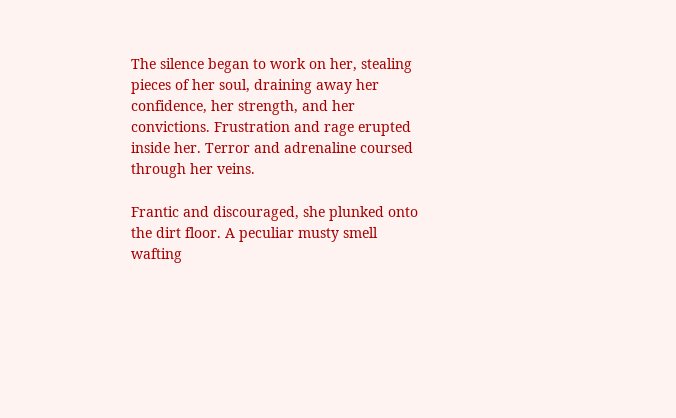The silence began to work on her, stealing pieces of her soul, draining away her
confidence, her strength, and her convictions. Frustration and rage erupted inside her. Terror and adrenaline coursed through her veins.

Frantic and discouraged, she plunked onto the dirt floor. A peculiar musty smell wafting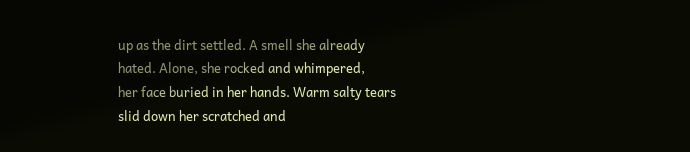up as the dirt settled. A smell she already hated. Alone, she rocked and whimpered,
her face buried in her hands. Warm salty tears slid down her scratched and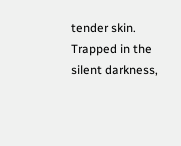tender skin. Trapped in the silent darkness,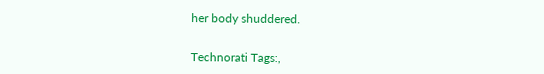her body shuddered.


Technorati Tags:,